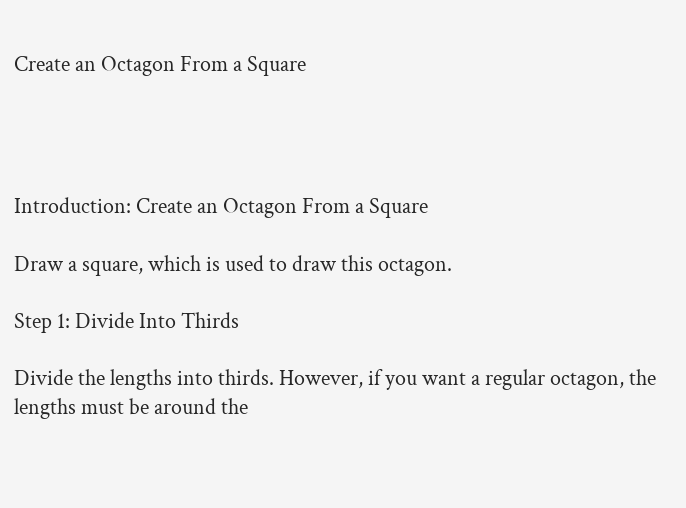Create an Octagon From a Square




Introduction: Create an Octagon From a Square

Draw a square, which is used to draw this octagon.

Step 1: Divide Into Thirds

Divide the lengths into thirds. However, if you want a regular octagon, the lengths must be around the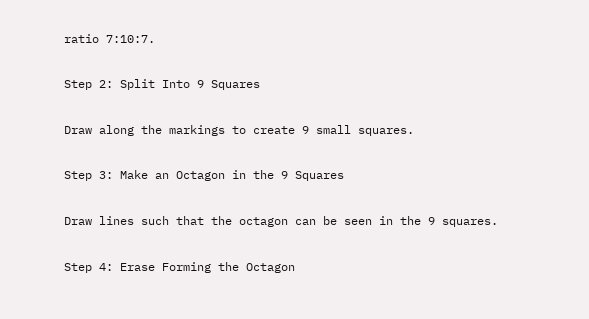ratio 7:10:7.

Step 2: Split Into 9 Squares

Draw along the markings to create 9 small squares.

Step 3: Make an Octagon in the 9 Squares

Draw lines such that the octagon can be seen in the 9 squares.

Step 4: Erase Forming the Octagon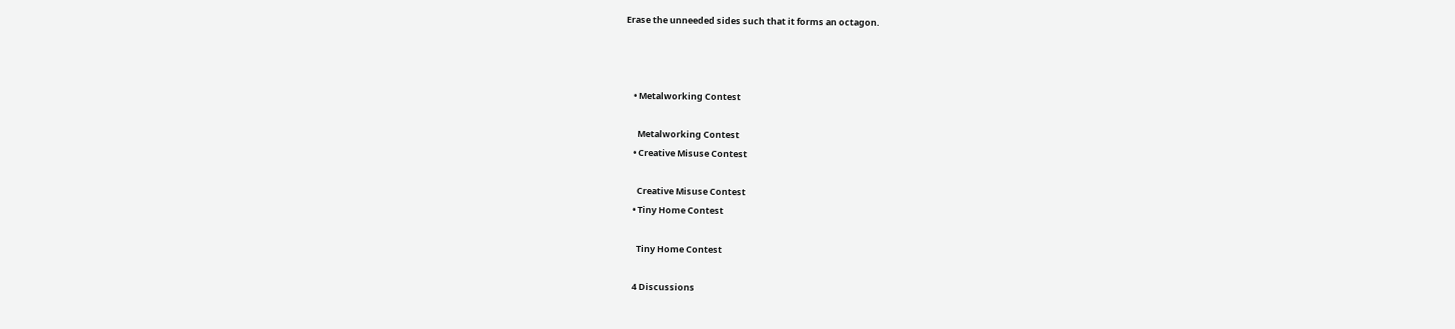Erase the unneeded sides such that it forms an octagon.



    • Metalworking Contest

      Metalworking Contest
    • Creative Misuse Contest

      Creative Misuse Contest
    • Tiny Home Contest

      Tiny Home Contest

    4 Discussions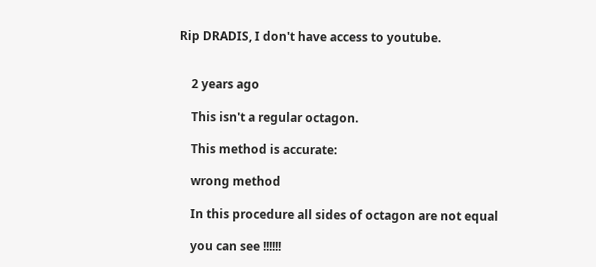Rip DRADIS, I don't have access to youtube.


    2 years ago

    This isn't a regular octagon.

    This method is accurate:

    wrong method

    In this procedure all sides of octagon are not equal

    you can see !!!!!!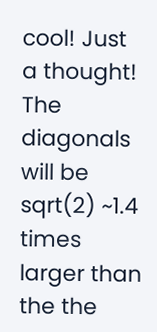cool! Just a thought! The diagonals will be sqrt(2) ~1.4 times larger than the the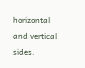horizontal and vertical sides.